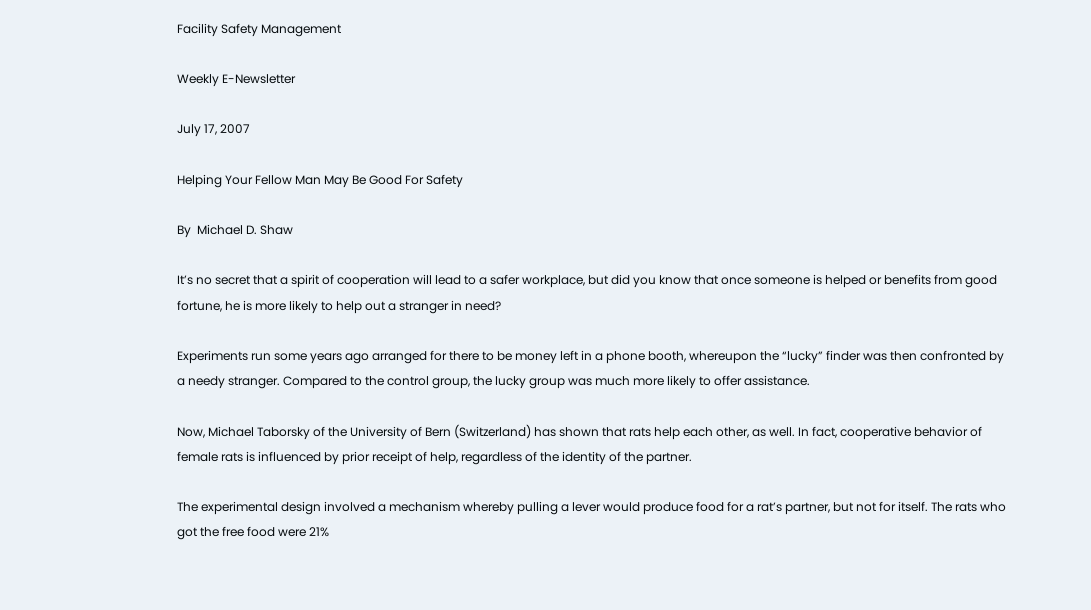Facility Safety Management

Weekly E-Newsletter

July 17, 2007

Helping Your Fellow Man May Be Good For Safety

By  Michael D. Shaw

It’s no secret that a spirit of cooperation will lead to a safer workplace, but did you know that once someone is helped or benefits from good fortune, he is more likely to help out a stranger in need?

Experiments run some years ago arranged for there to be money left in a phone booth, whereupon the “lucky” finder was then confronted by a needy stranger. Compared to the control group, the lucky group was much more likely to offer assistance.

Now, Michael Taborsky of the University of Bern (Switzerland) has shown that rats help each other, as well. In fact, cooperative behavior of female rats is influenced by prior receipt of help, regardless of the identity of the partner.

The experimental design involved a mechanism whereby pulling a lever would produce food for a rat’s partner, but not for itself. The rats who got the free food were 21%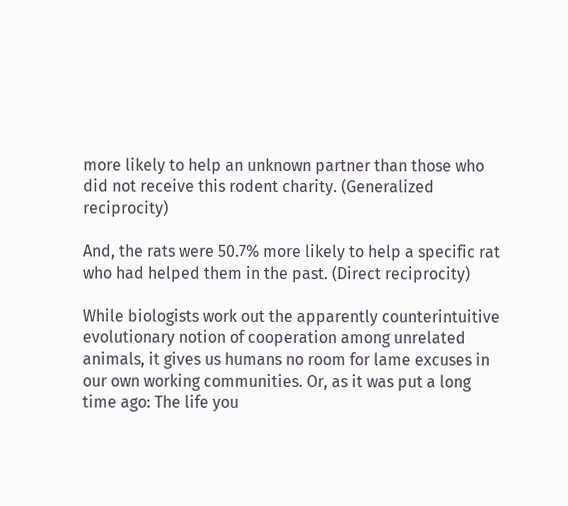more likely to help an unknown partner than those who did not receive this rodent charity. (Generalized reciprocity)

And, the rats were 50.7% more likely to help a specific rat who had helped them in the past. (Direct reciprocity)

While biologists work out the apparently counterintuitive evolutionary notion of cooperation among unrelated animals, it gives us humans no room for lame excuses in our own working communities. Or, as it was put a long time ago: The life you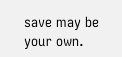save may be your own.